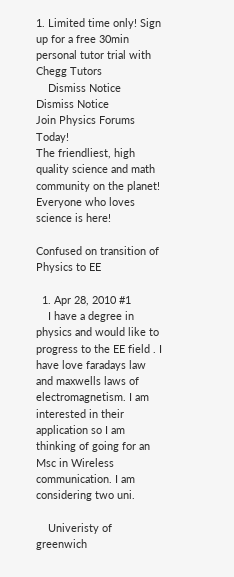1. Limited time only! Sign up for a free 30min personal tutor trial with Chegg Tutors
    Dismiss Notice
Dismiss Notice
Join Physics Forums Today!
The friendliest, high quality science and math community on the planet! Everyone who loves science is here!

Confused on transition of Physics to EE

  1. Apr 28, 2010 #1
    I have a degree in physics and would like to progress to the EE field . I have love faradays law and maxwells laws of electromagnetism. I am interested in their application so I am thinking of going for an Msc in Wireless communication. I am considering two uni.

    Univeristy of greenwich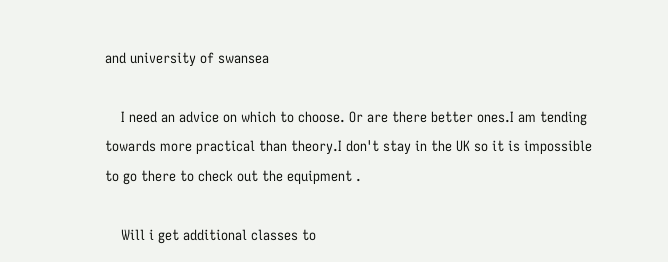and university of swansea

    I need an advice on which to choose. Or are there better ones.I am tending towards more practical than theory.I don't stay in the UK so it is impossible to go there to check out the equipment .

    Will i get additional classes to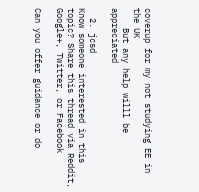coverup for my not studying EE in the UK
    But any help willl be appreciated

  2. jcsd
Know someone interested in this topic? Share this thread via Reddit, Google+, Twitter, or Facebook

Can you offer guidance or do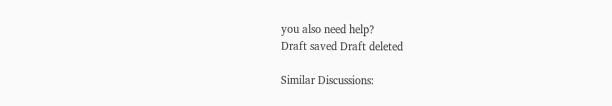you also need help?
Draft saved Draft deleted

Similar Discussions: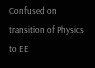Confused on transition of Physics to EE